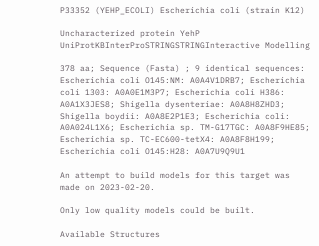P33352 (YEHP_ECOLI) Escherichia coli (strain K12)

Uncharacterized protein YehP UniProtKBInterProSTRINGSTRINGInteractive Modelling

378 aa; Sequence (Fasta) ; 9 identical sequences: Escherichia coli O145:NM: A0A4V1DRB7; Escherichia coli 1303: A0A0E1M3P7; Escherichia coli H386: A0A1X3JES8; Shigella dysenteriae: A0A8H8ZHD3; Shigella boydii: A0A8E2P1E3; Escherichia coli: A0A024L1X6; Escherichia sp. TM-G17TGC: A0A8F9HE85; Escherichia sp. TC-EC600-tetX4: A0A8F8H199; Escherichia coli O145:H28: A0A7U9Q9U1

An attempt to build models for this target was made on 2023-02-20.

Only low quality models could be built.

Available Structures